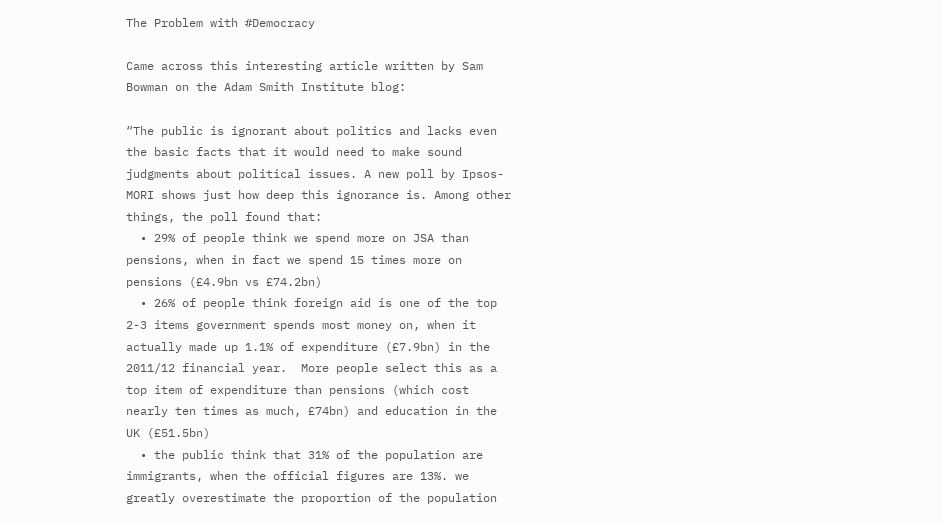The Problem with #Democracy

Came across this interesting article written by Sam Bowman on the Adam Smith Institute blog:

“The public is ignorant about politics and lacks even the basic facts that it would need to make sound judgments about political issues. A new poll by Ipsos-MORI shows just how deep this ignorance is. Among other things, the poll found that:
  • 29% of people think we spend more on JSA than pensions, when in fact we spend 15 times more on pensions (£4.9bn vs £74.2bn)
  • 26% of people think foreign aid is one of the top 2-3 items government spends most money on, when it actually made up 1.1% of expenditure (£7.9bn) in the 2011/12 financial year.  More people select this as a top item of expenditure than pensions (which cost nearly ten times as much, £74bn) and education in the UK (£51.5bn)
  • the public think that 31% of the population are immigrants, when the official figures are 13%. we greatly overestimate the proportion of the population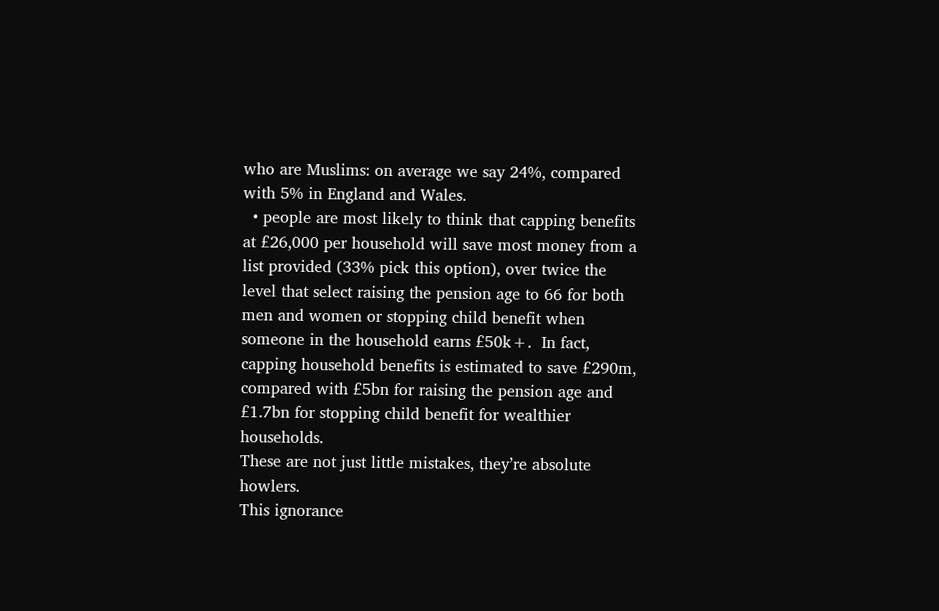who are Muslims: on average we say 24%, compared with 5% in England and Wales.
  • people are most likely to think that capping benefits at £26,000 per household will save most money from a list provided (33% pick this option), over twice the level that select raising the pension age to 66 for both men and women or stopping child benefit when someone in the household earns £50k+.  In fact, capping household benefits is estimated to save £290m, compared with £5bn for raising the pension age and £1.7bn for stopping child benefit for wealthier households.
These are not just little mistakes, they’re absolute howlers.
This ignorance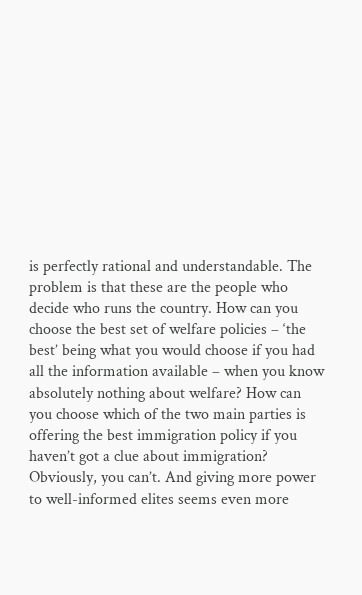is perfectly rational and understandable. The problem is that these are the people who decide who runs the country. How can you choose the best set of welfare policies – ‘the best’ being what you would choose if you had all the information available – when you know absolutely nothing about welfare? How can you choose which of the two main parties is offering the best immigration policy if you haven’t got a clue about immigration?
Obviously, you can’t. And giving more power to well-informed elites seems even more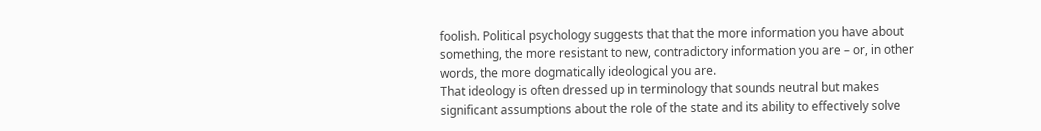foolish. Political psychology suggests that that the more information you have about something, the more resistant to new, contradictory information you are – or, in other words, the more dogmatically ideological you are.
That ideology is often dressed up in terminology that sounds neutral but makes significant assumptions about the role of the state and its ability to effectively solve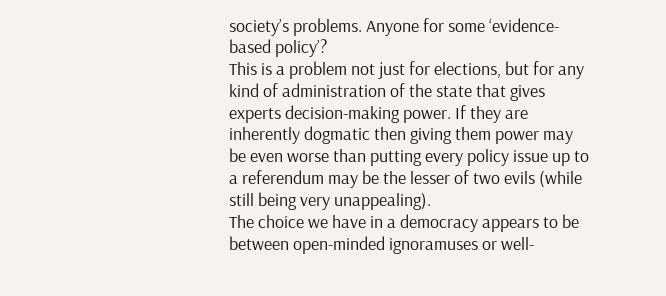society’s problems. Anyone for some ‘evidence-based policy’?
This is a problem not just for elections, but for any kind of administration of the state that gives experts decision-making power. If they are inherently dogmatic then giving them power may be even worse than putting every policy issue up to a referendum may be the lesser of two evils (while still being very unappealing).
The choice we have in a democracy appears to be between open-minded ignoramuses or well-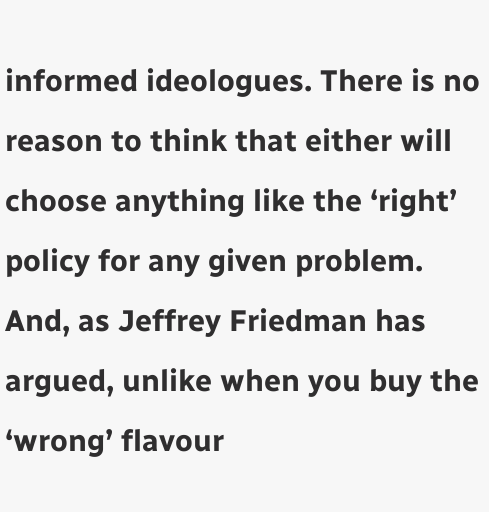informed ideologues. There is no reason to think that either will choose anything like the ‘right’ policy for any given problem. And, as Jeffrey Friedman has argued, unlike when you buy the ‘wrong’ flavour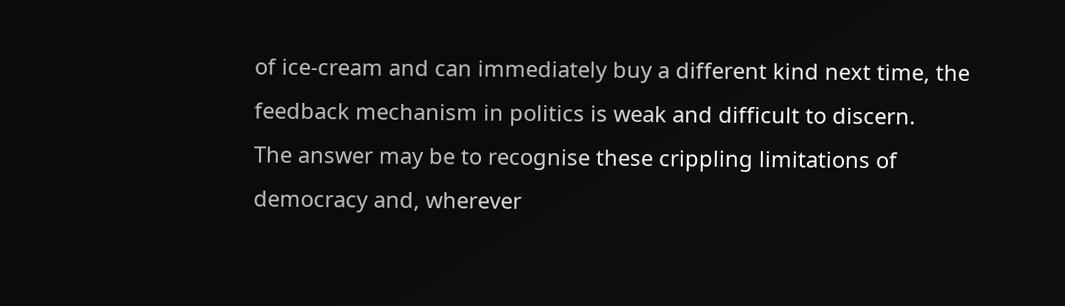of ice-cream and can immediately buy a different kind next time, the feedback mechanism in politics is weak and difficult to discern.
The answer may be to recognise these crippling limitations of democracy and, wherever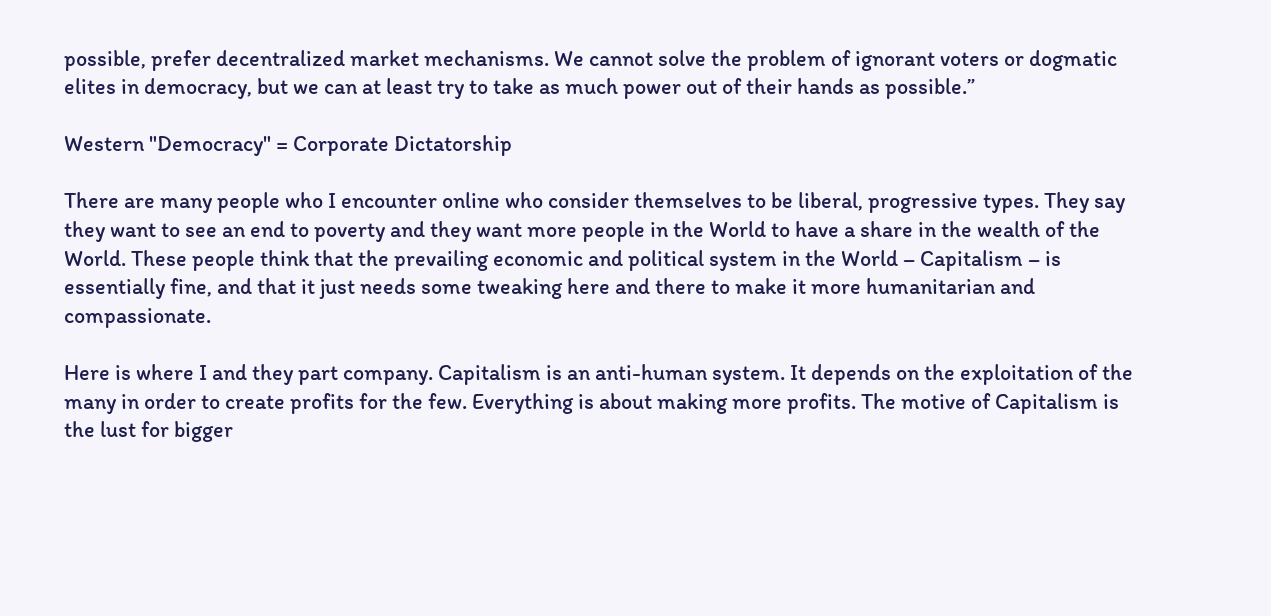possible, prefer decentralized market mechanisms. We cannot solve the problem of ignorant voters or dogmatic elites in democracy, but we can at least try to take as much power out of their hands as possible.”

Western "Democracy" = Corporate Dictatorship

There are many people who I encounter online who consider themselves to be liberal, progressive types. They say they want to see an end to poverty and they want more people in the World to have a share in the wealth of the World. These people think that the prevailing economic and political system in the World – Capitalism – is essentially fine, and that it just needs some tweaking here and there to make it more humanitarian and compassionate.

Here is where I and they part company. Capitalism is an anti-human system. It depends on the exploitation of the many in order to create profits for the few. Everything is about making more profits. The motive of Capitalism is the lust for bigger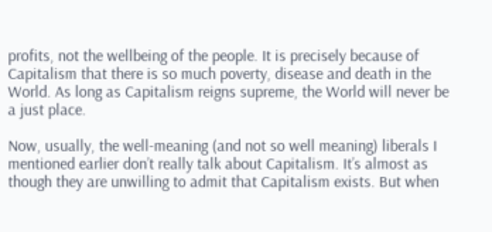profits, not the wellbeing of the people. It is precisely because of Capitalism that there is so much poverty, disease and death in the World. As long as Capitalism reigns supreme, the World will never be a just place.

Now, usually, the well-meaning (and not so well meaning) liberals I mentioned earlier don’t really talk about Capitalism. It’s almost as though they are unwilling to admit that Capitalism exists. But when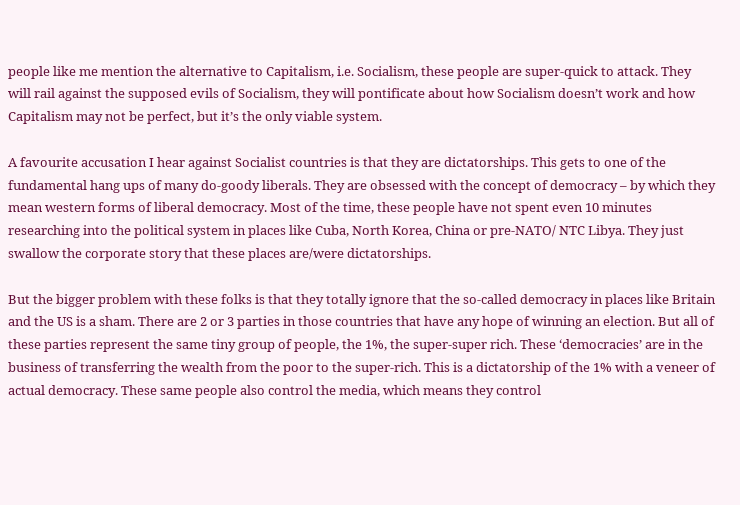people like me mention the alternative to Capitalism, i.e. Socialism, these people are super-quick to attack. They will rail against the supposed evils of Socialism, they will pontificate about how Socialism doesn’t work and how Capitalism may not be perfect, but it’s the only viable system.

A favourite accusation I hear against Socialist countries is that they are dictatorships. This gets to one of the fundamental hang ups of many do-goody liberals. They are obsessed with the concept of democracy – by which they mean western forms of liberal democracy. Most of the time, these people have not spent even 10 minutes researching into the political system in places like Cuba, North Korea, China or pre-NATO/ NTC Libya. They just swallow the corporate story that these places are/were dictatorships.

But the bigger problem with these folks is that they totally ignore that the so-called democracy in places like Britain and the US is a sham. There are 2 or 3 parties in those countries that have any hope of winning an election. But all of these parties represent the same tiny group of people, the 1%, the super-super rich. These ‘democracies’ are in the business of transferring the wealth from the poor to the super-rich. This is a dictatorship of the 1% with a veneer of actual democracy. These same people also control the media, which means they control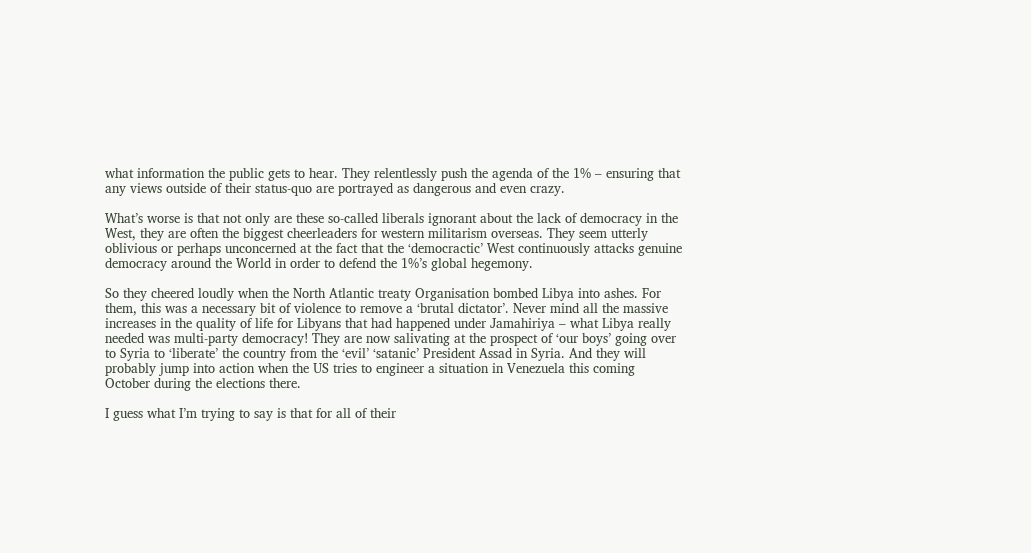what information the public gets to hear. They relentlessly push the agenda of the 1% – ensuring that any views outside of their status-quo are portrayed as dangerous and even crazy.

What’s worse is that not only are these so-called liberals ignorant about the lack of democracy in the West, they are often the biggest cheerleaders for western militarism overseas. They seem utterly oblivious or perhaps unconcerned at the fact that the ‘democractic’ West continuously attacks genuine democracy around the World in order to defend the 1%’s global hegemony.

So they cheered loudly when the North Atlantic treaty Organisation bombed Libya into ashes. For them, this was a necessary bit of violence to remove a ‘brutal dictator’. Never mind all the massive increases in the quality of life for Libyans that had happened under Jamahiriya – what Libya really needed was multi-party democracy! They are now salivating at the prospect of ‘our boys’ going over to Syria to ‘liberate’ the country from the ‘evil’ ‘satanic’ President Assad in Syria. And they will probably jump into action when the US tries to engineer a situation in Venezuela this coming October during the elections there.

I guess what I’m trying to say is that for all of their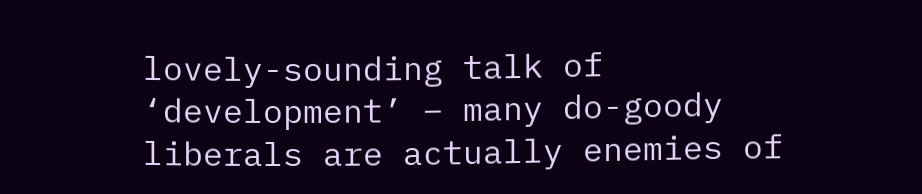lovely-sounding talk of ‘development’ – many do-goody liberals are actually enemies of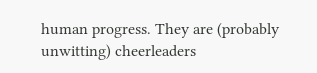human progress. They are (probably unwitting) cheerleaders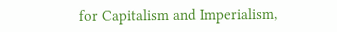for Capitalism and Imperialism,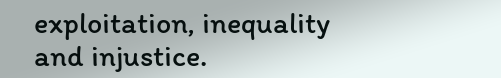exploitation, inequality and injustice.